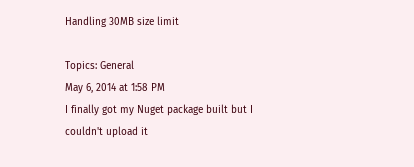Handling 30MB size limit

Topics: General
May 6, 2014 at 1:58 PM
I finally got my Nuget package built but I couldn't upload it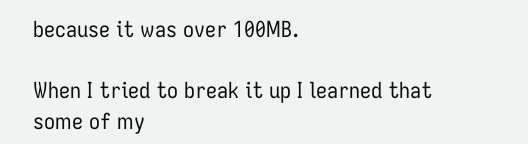because it was over 100MB.

When I tried to break it up I learned that some of my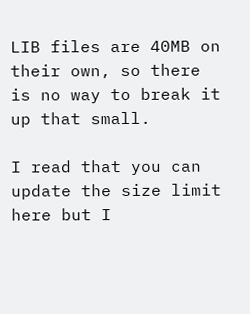LIB files are 40MB on their own, so there is no way to break it up that small.

I read that you can update the size limit here but I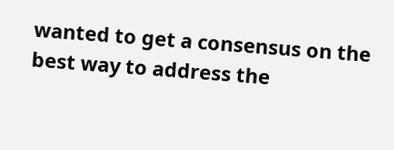wanted to get a consensus on the best way to address the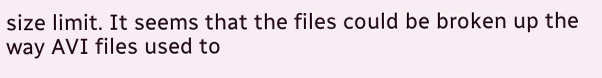size limit. It seems that the files could be broken up the way AVI files used to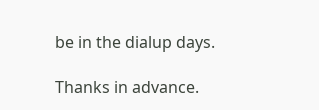be in the dialup days.

Thanks in advance.